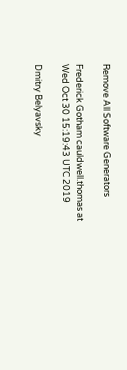Remove All Software Generators

Frederick Gotham cauldwell.thomas at
Wed Oct 30 15:19:43 UTC 2019

Dmitry Belyavsky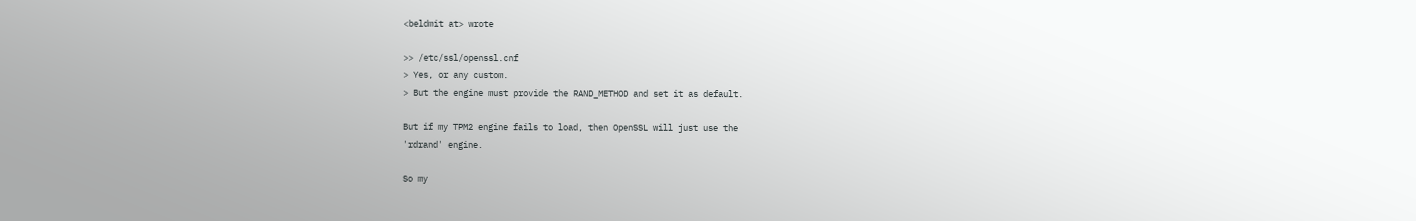<beldmit at> wrote

>> /etc/ssl/openssl.cnf
> Yes, or any custom.
> But the engine must provide the RAND_METHOD and set it as default.

But if my TPM2 engine fails to load, then OpenSSL will just use the
'rdrand' engine.

So my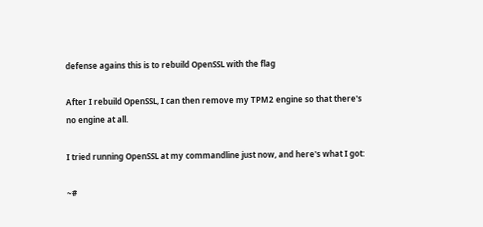defense agains this is to rebuild OpenSSL with the flag

After I rebuild OpenSSL, I can then remove my TPM2 engine so that there's
no engine at all.

I tried running OpenSSL at my commandline just now, and here's what I got:

~#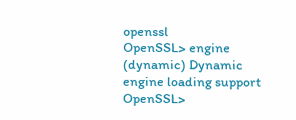openssl
OpenSSL> engine
(dynamic) Dynamic engine loading support
OpenSSL>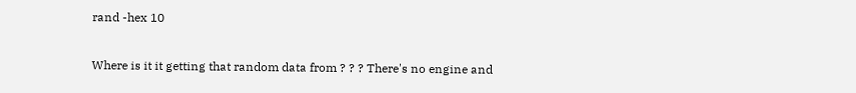rand -hex 10

Where is it it getting that random data from ? ? ? There's no engine and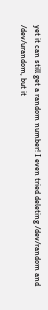yet it can still get a random number! I even tried deleting /dev/random and
/dev/urandom, but it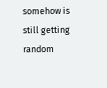somehow is still getting random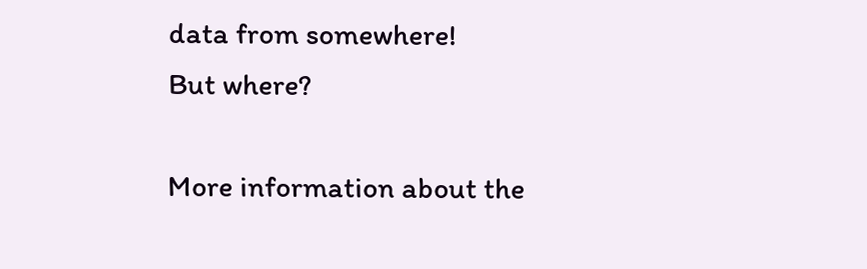data from somewhere!
But where?

More information about the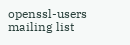openssl-users mailing list